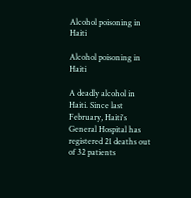Alcohol poisoning in Haiti

Alcohol poisoning in Haiti

A deadly alcohol in Haiti. Since last February, Haiti's General Hospital has registered 21 deaths out of 32 patients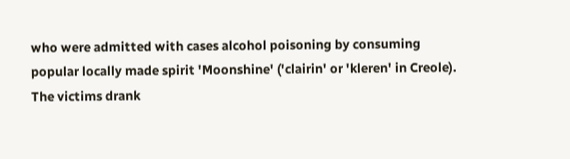who were admitted with cases alcohol poisoning by consuming popular locally made spirit 'Moonshine' ('clairin' or 'kleren' in Creole). The victims drank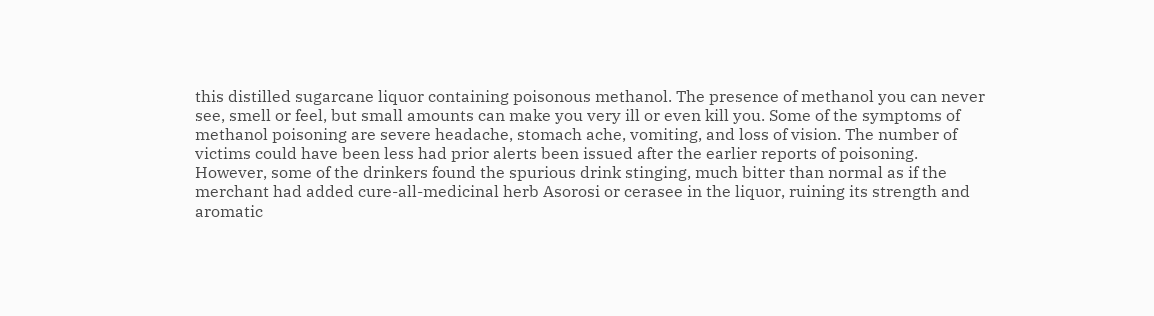this distilled sugarcane liquor containing poisonous methanol. The presence of methanol you can never see, smell or feel, but small amounts can make you very ill or even kill you. Some of the symptoms of methanol poisoning are severe headache, stomach ache, vomiting, and loss of vision. The number of victims could have been less had prior alerts been issued after the earlier reports of poisoning. However, some of the drinkers found the spurious drink stinging, much bitter than normal as if the merchant had added cure-all-medicinal herb Asorosi or cerasee in the liquor, ruining its strength and aromatic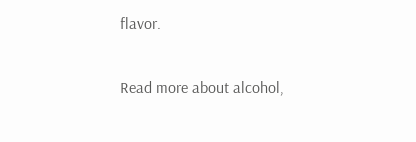flavor.

Read more about alcohol,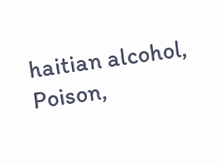haitian alcohol, Poison,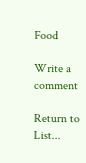Food

Write a comment

Return to List...